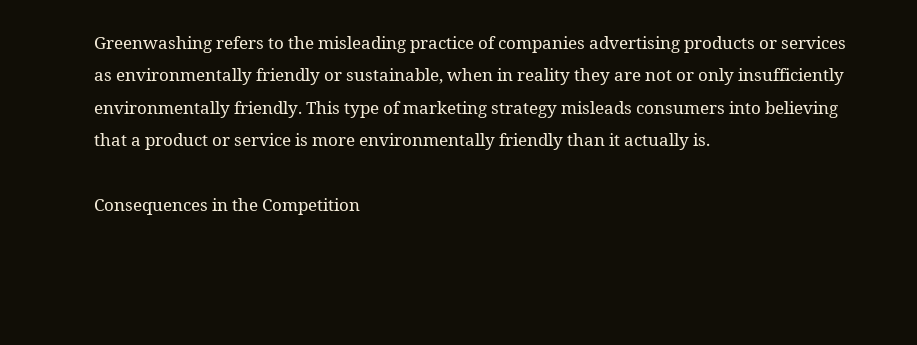Greenwashing refers to the misleading practice of companies advertising products or services as environmentally friendly or sustainable, when in reality they are not or only insufficiently environmentally friendly. This type of marketing strategy misleads consumers into believing that a product or service is more environmentally friendly than it actually is.

Consequences in the Competition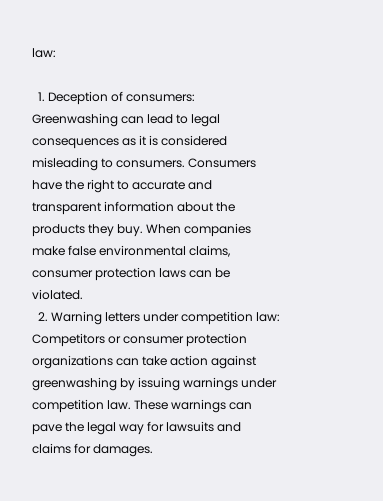law:

  1. Deception of consumers: Greenwashing can lead to legal consequences as it is considered misleading to consumers. Consumers have the right to accurate and transparent information about the products they buy. When companies make false environmental claims, consumer protection laws can be violated.
  2. Warning letters under competition law: Competitors or consumer protection organizations can take action against greenwashing by issuing warnings under competition law. These warnings can pave the legal way for lawsuits and claims for damages.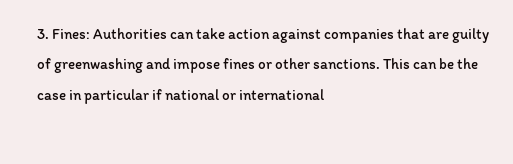3. Fines: Authorities can take action against companies that are guilty of greenwashing and impose fines or other sanctions. This can be the case in particular if national or international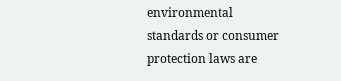environmental standards or consumer protection laws are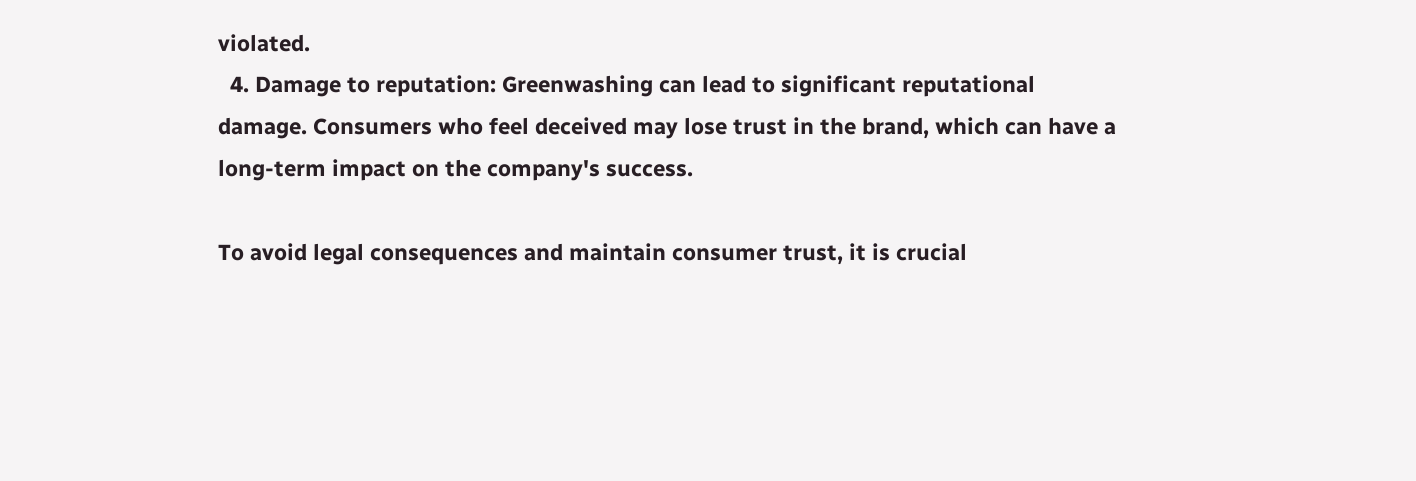violated.
  4. Damage to reputation: Greenwashing can lead to significant reputational damage. Consumers who feel deceived may lose trust in the brand, which can have a long-term impact on the company's success.

To avoid legal consequences and maintain consumer trust, it is crucial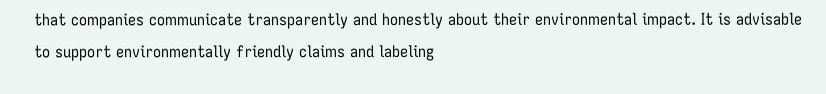that companies communicate transparently and honestly about their environmental impact. It is advisable to support environmentally friendly claims and labeling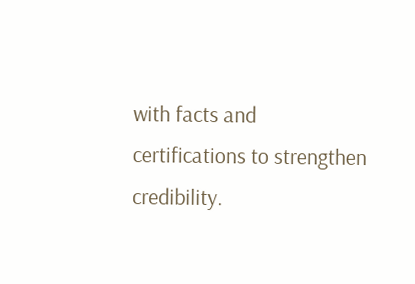with facts and certifications to strengthen credibility.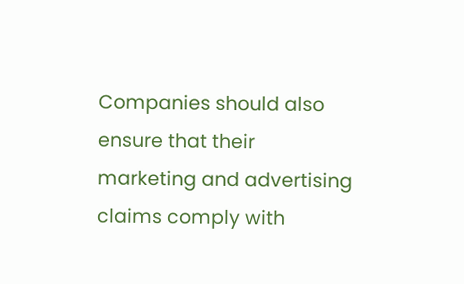Companies should also ensure that their marketing and advertising claims comply with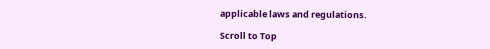applicable laws and regulations.

Scroll to Top